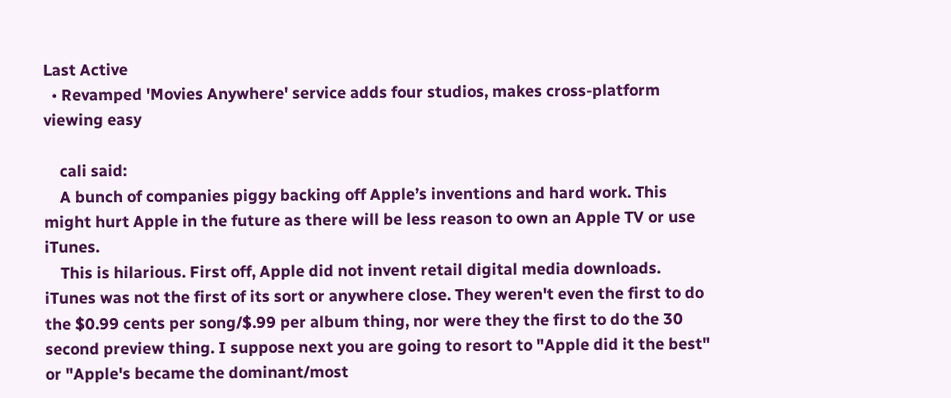Last Active
  • Revamped 'Movies Anywhere' service adds four studios, makes cross-platform viewing easy

    cali said:
    A bunch of companies piggy backing off Apple’s inventions and hard work. This might hurt Apple in the future as there will be less reason to own an Apple TV or use iTunes.
    This is hilarious. First off, Apple did not invent retail digital media downloads. iTunes was not the first of its sort or anywhere close. They weren't even the first to do the $0.99 cents per song/$.99 per album thing, nor were they the first to do the 30 second preview thing. I suppose next you are going to resort to "Apple did it the best" or "Apple's became the dominant/most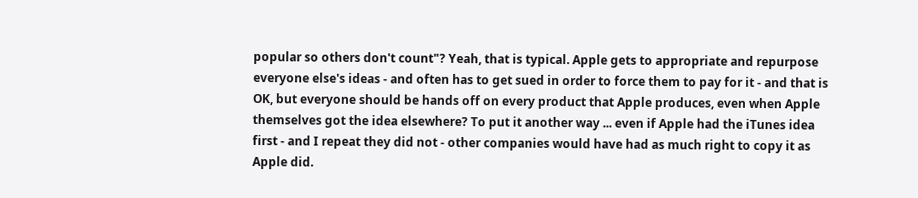popular so others don't count"? Yeah, that is typical. Apple gets to appropriate and repurpose everyone else's ideas - and often has to get sued in order to force them to pay for it - and that is OK, but everyone should be hands off on every product that Apple produces, even when Apple themselves got the idea elsewhere? To put it another way ... even if Apple had the iTunes idea first - and I repeat they did not - other companies would have had as much right to copy it as Apple did.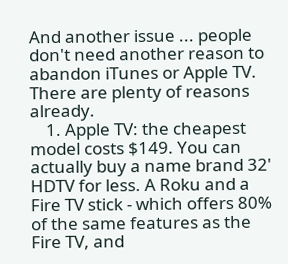And another issue ... people don't need another reason to abandon iTunes or Apple TV. There are plenty of reasons already.
    1. Apple TV: the cheapest model costs $149. You can actually buy a name brand 32' HDTV for less. A Roku and a Fire TV stick - which offers 80% of the same features as the Fire TV, and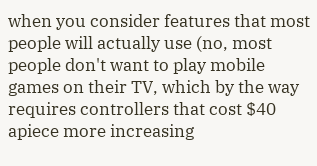when you consider features that most people will actually use (no, most people don't want to play mobile games on their TV, which by the way requires controllers that cost $40 apiece more increasing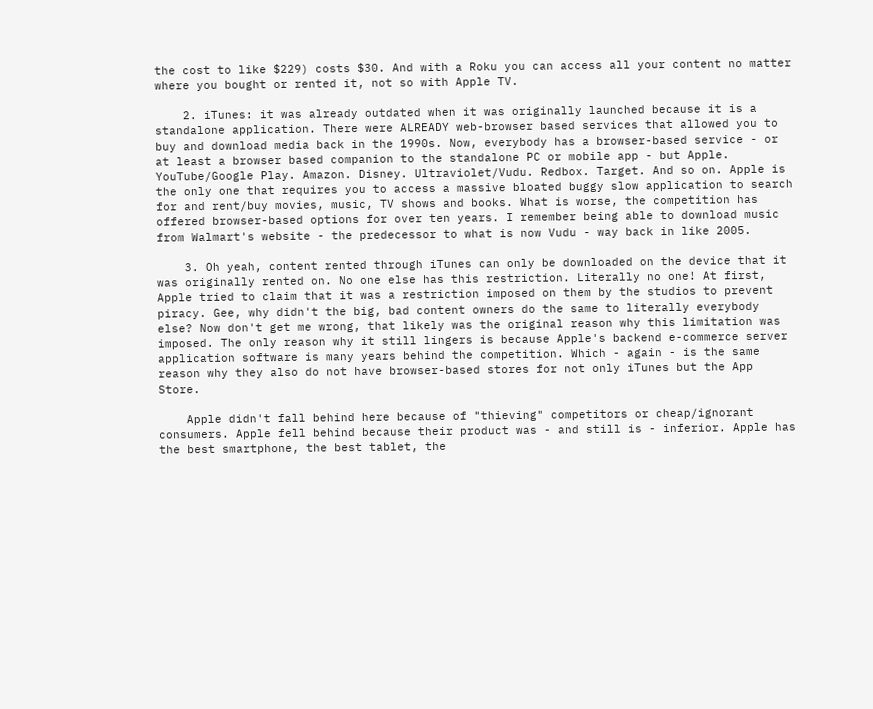the cost to like $229) costs $30. And with a Roku you can access all your content no matter where you bought or rented it, not so with Apple TV.

    2. iTunes: it was already outdated when it was originally launched because it is a standalone application. There were ALREADY web-browser based services that allowed you to buy and download media back in the 1990s. Now, everybody has a browser-based service - or at least a browser based companion to the standalone PC or mobile app - but Apple. YouTube/Google Play. Amazon. Disney. Ultraviolet/Vudu. Redbox. Target. And so on. Apple is the only one that requires you to access a massive bloated buggy slow application to search for and rent/buy movies, music, TV shows and books. What is worse, the competition has offered browser-based options for over ten years. I remember being able to download music from Walmart's website - the predecessor to what is now Vudu - way back in like 2005.

    3. Oh yeah, content rented through iTunes can only be downloaded on the device that it was originally rented on. No one else has this restriction. Literally no one! At first, Apple tried to claim that it was a restriction imposed on them by the studios to prevent piracy. Gee, why didn't the big, bad content owners do the same to literally everybody else? Now don't get me wrong, that likely was the original reason why this limitation was imposed. The only reason why it still lingers is because Apple's backend e-commerce server application software is many years behind the competition. Which - again - is the same reason why they also do not have browser-based stores for not only iTunes but the App Store.

    Apple didn't fall behind here because of "thieving" competitors or cheap/ignorant consumers. Apple fell behind because their product was - and still is - inferior. Apple has the best smartphone, the best tablet, the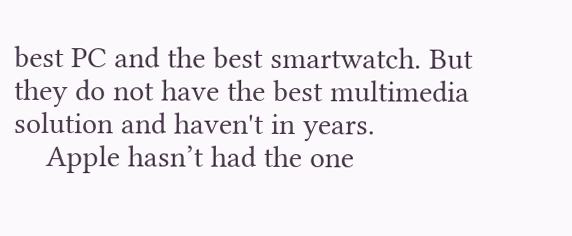best PC and the best smartwatch. But they do not have the best multimedia solution and haven't in years.
    Apple hasn’t had the one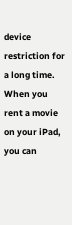device restriction for a long time. When you rent a movie on your iPad, you can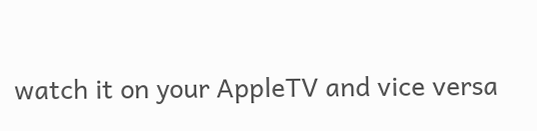watch it on your AppleTV and vice versa